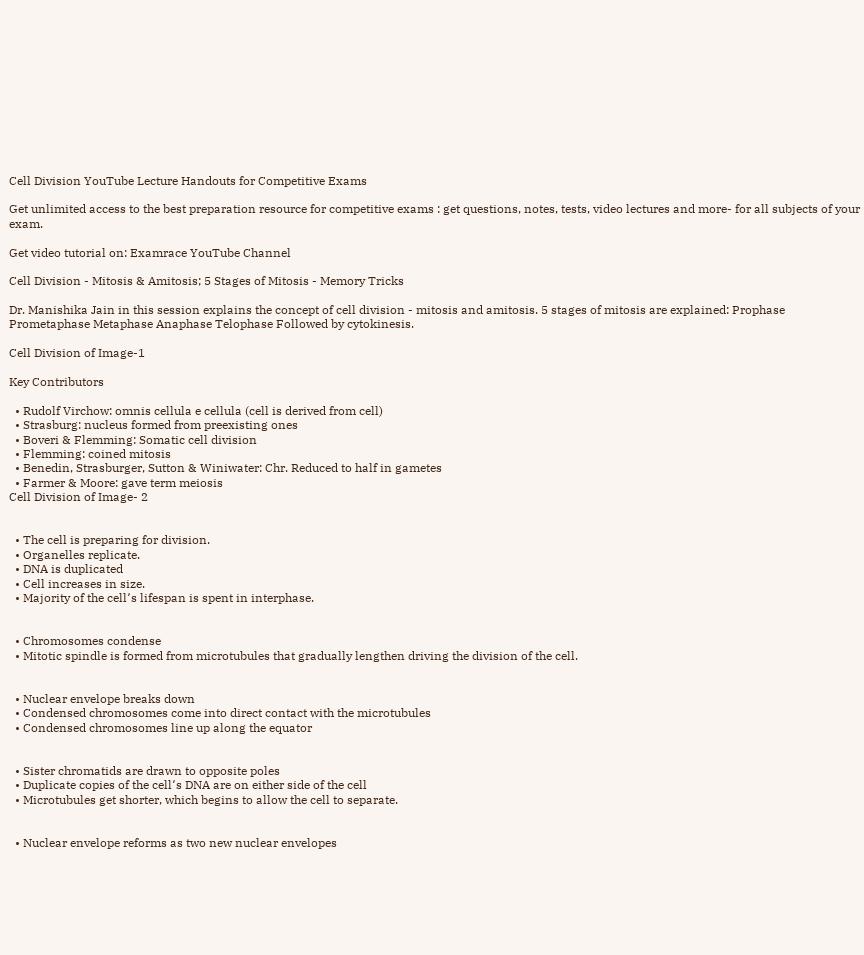Cell Division YouTube Lecture Handouts for Competitive Exams

Get unlimited access to the best preparation resource for competitive exams : get questions, notes, tests, video lectures and more- for all subjects of your exam.

Get video tutorial on: Examrace YouTube Channel

Cell Division - Mitosis & Amitosis; 5 Stages of Mitosis - Memory Tricks

Dr. Manishika Jain in this session explains the concept of cell division - mitosis and amitosis. 5 stages of mitosis are explained: Prophase Prometaphase Metaphase Anaphase Telophase Followed by cytokinesis.

Cell Division of Image-1

Key Contributors

  • Rudolf Virchow: omnis cellula e cellula (cell is derived from cell)
  • Strasburg: nucleus formed from preexisting ones
  • Boveri & Flemming: Somatic cell division
  • Flemming: coined mitosis
  • Benedin, Strasburger, Sutton & Winiwater: Chr. Reduced to half in gametes
  • Farmer & Moore: gave term meiosis
Cell Division of Image- 2


  • The cell is preparing for division.
  • Organelles replicate.
  • DNA is duplicated
  • Cell increases in size.
  • Majority of the cell՚s lifespan is spent in interphase.


  • Chromosomes condense
  • Mitotic spindle is formed from microtubules that gradually lengthen driving the division of the cell.


  • Nuclear envelope breaks down
  • Condensed chromosomes come into direct contact with the microtubules
  • Condensed chromosomes line up along the equator


  • Sister chromatids are drawn to opposite poles
  • Duplicate copies of the cell՚s DNA are on either side of the cell
  • Microtubules get shorter, which begins to allow the cell to separate.


  • Nuclear envelope reforms as two new nuclear envelopes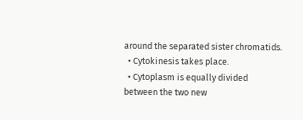around the separated sister chromatids.
  • Cytokinesis takes place.
  • Cytoplasm is equally divided between the two new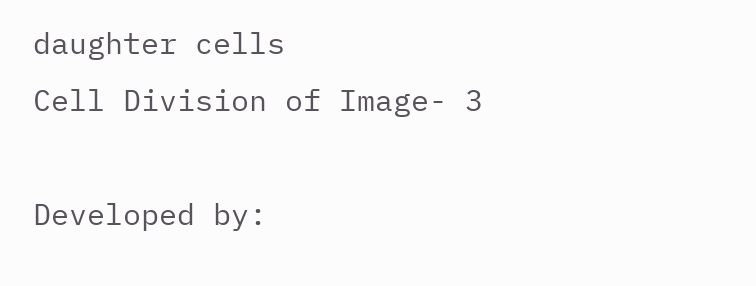daughter cells
Cell Division of Image- 3

Developed by: